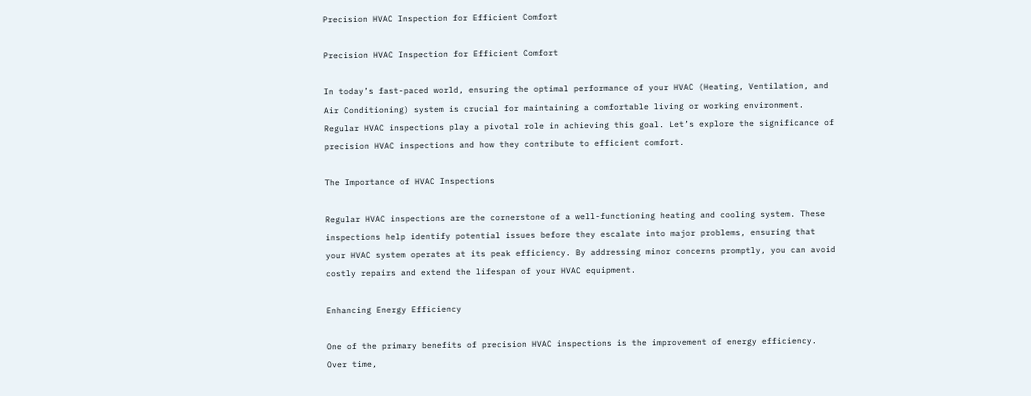Precision HVAC Inspection for Efficient Comfort

Precision HVAC Inspection for Efficient Comfort

In today’s fast-paced world, ensuring the optimal performance of your HVAC (Heating, Ventilation, and Air Conditioning) system is crucial for maintaining a comfortable living or working environment. Regular HVAC inspections play a pivotal role in achieving this goal. Let’s explore the significance of precision HVAC inspections and how they contribute to efficient comfort.

The Importance of HVAC Inspections

Regular HVAC inspections are the cornerstone of a well-functioning heating and cooling system. These inspections help identify potential issues before they escalate into major problems, ensuring that your HVAC system operates at its peak efficiency. By addressing minor concerns promptly, you can avoid costly repairs and extend the lifespan of your HVAC equipment.

Enhancing Energy Efficiency

One of the primary benefits of precision HVAC inspections is the improvement of energy efficiency. Over time,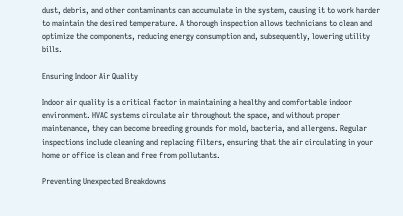dust, debris, and other contaminants can accumulate in the system, causing it to work harder to maintain the desired temperature. A thorough inspection allows technicians to clean and optimize the components, reducing energy consumption and, subsequently, lowering utility bills.

Ensuring Indoor Air Quality

Indoor air quality is a critical factor in maintaining a healthy and comfortable indoor environment. HVAC systems circulate air throughout the space, and without proper maintenance, they can become breeding grounds for mold, bacteria, and allergens. Regular inspections include cleaning and replacing filters, ensuring that the air circulating in your home or office is clean and free from pollutants.

Preventing Unexpected Breakdowns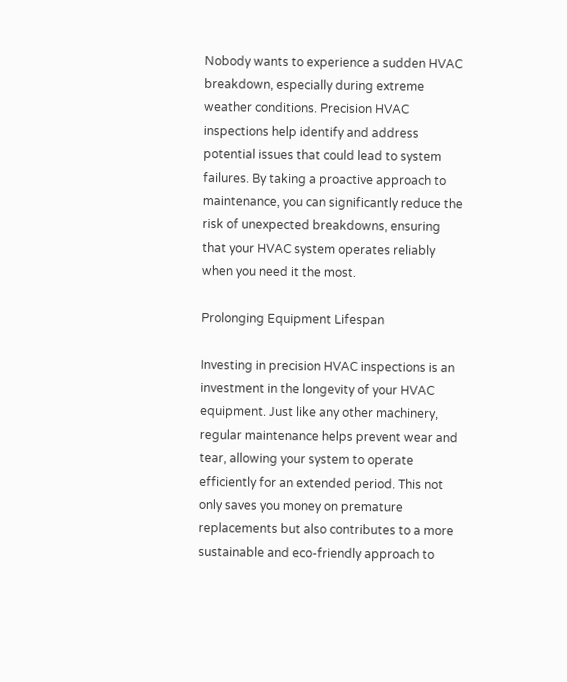Nobody wants to experience a sudden HVAC breakdown, especially during extreme weather conditions. Precision HVAC inspections help identify and address potential issues that could lead to system failures. By taking a proactive approach to maintenance, you can significantly reduce the risk of unexpected breakdowns, ensuring that your HVAC system operates reliably when you need it the most.

Prolonging Equipment Lifespan

Investing in precision HVAC inspections is an investment in the longevity of your HVAC equipment. Just like any other machinery, regular maintenance helps prevent wear and tear, allowing your system to operate efficiently for an extended period. This not only saves you money on premature replacements but also contributes to a more sustainable and eco-friendly approach to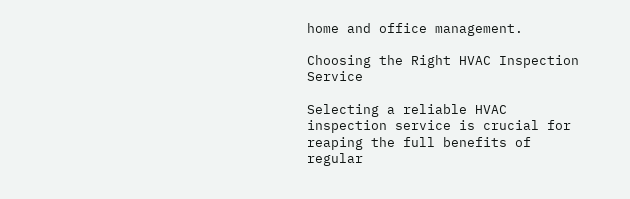home and office management.

Choosing the Right HVAC Inspection Service

Selecting a reliable HVAC inspection service is crucial for reaping the full benefits of regular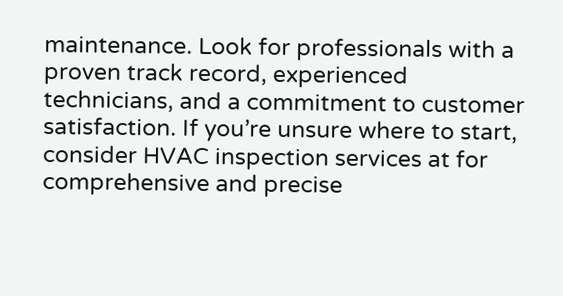maintenance. Look for professionals with a proven track record, experienced technicians, and a commitment to customer satisfaction. If you’re unsure where to start, consider HVAC inspection services at for comprehensive and precise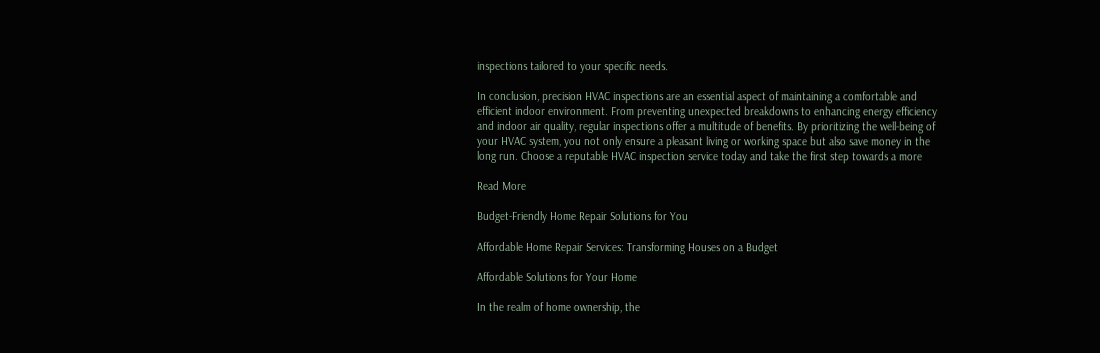inspections tailored to your specific needs.

In conclusion, precision HVAC inspections are an essential aspect of maintaining a comfortable and efficient indoor environment. From preventing unexpected breakdowns to enhancing energy efficiency and indoor air quality, regular inspections offer a multitude of benefits. By prioritizing the well-being of your HVAC system, you not only ensure a pleasant living or working space but also save money in the long run. Choose a reputable HVAC inspection service today and take the first step towards a more

Read More

Budget-Friendly Home Repair Solutions for You

Affordable Home Repair Services: Transforming Houses on a Budget

Affordable Solutions for Your Home

In the realm of home ownership, the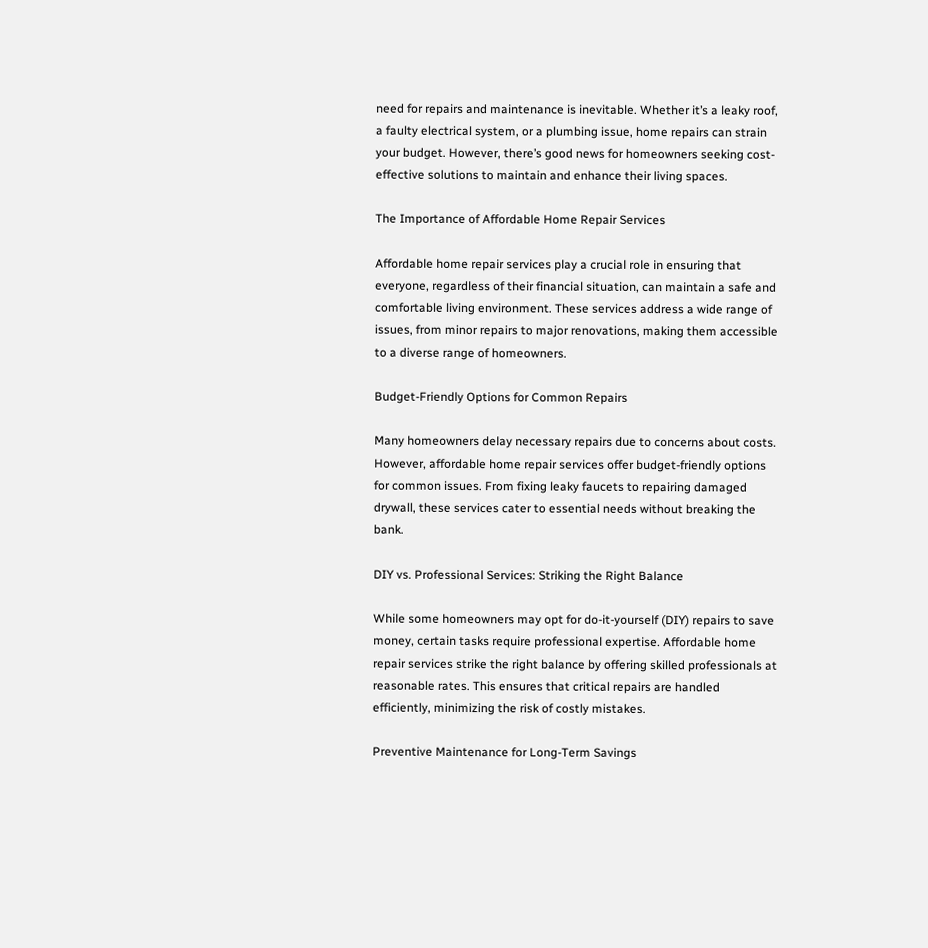need for repairs and maintenance is inevitable. Whether it’s a leaky roof, a faulty electrical system, or a plumbing issue, home repairs can strain your budget. However, there’s good news for homeowners seeking cost-effective solutions to maintain and enhance their living spaces.

The Importance of Affordable Home Repair Services

Affordable home repair services play a crucial role in ensuring that everyone, regardless of their financial situation, can maintain a safe and comfortable living environment. These services address a wide range of issues, from minor repairs to major renovations, making them accessible to a diverse range of homeowners.

Budget-Friendly Options for Common Repairs

Many homeowners delay necessary repairs due to concerns about costs. However, affordable home repair services offer budget-friendly options for common issues. From fixing leaky faucets to repairing damaged drywall, these services cater to essential needs without breaking the bank.

DIY vs. Professional Services: Striking the Right Balance

While some homeowners may opt for do-it-yourself (DIY) repairs to save money, certain tasks require professional expertise. Affordable home repair services strike the right balance by offering skilled professionals at reasonable rates. This ensures that critical repairs are handled efficiently, minimizing the risk of costly mistakes.

Preventive Maintenance for Long-Term Savings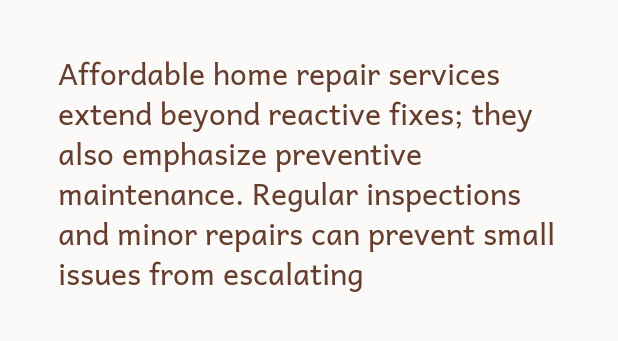Affordable home repair services extend beyond reactive fixes; they also emphasize preventive maintenance. Regular inspections and minor repairs can prevent small issues from escalating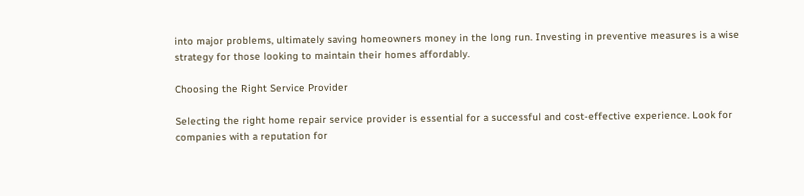into major problems, ultimately saving homeowners money in the long run. Investing in preventive measures is a wise strategy for those looking to maintain their homes affordably.

Choosing the Right Service Provider

Selecting the right home repair service provider is essential for a successful and cost-effective experience. Look for companies with a reputation for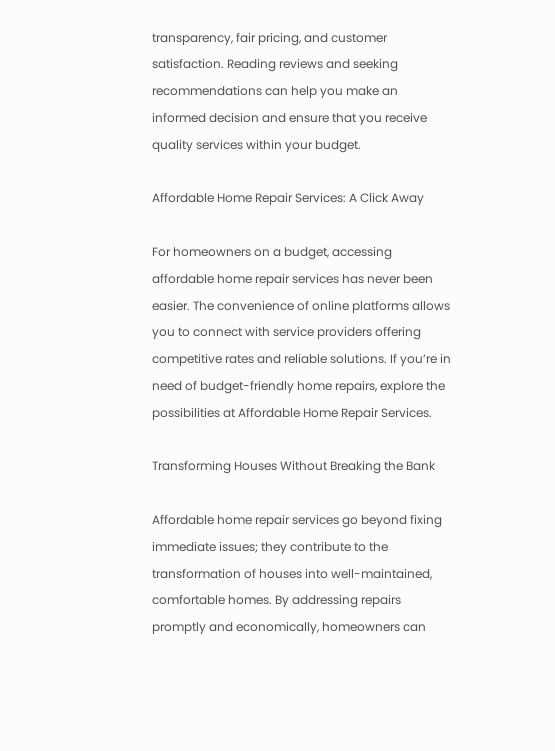transparency, fair pricing, and customer satisfaction. Reading reviews and seeking recommendations can help you make an informed decision and ensure that you receive quality services within your budget.

Affordable Home Repair Services: A Click Away

For homeowners on a budget, accessing affordable home repair services has never been easier. The convenience of online platforms allows you to connect with service providers offering competitive rates and reliable solutions. If you’re in need of budget-friendly home repairs, explore the possibilities at Affordable Home Repair Services.

Transforming Houses Without Breaking the Bank

Affordable home repair services go beyond fixing immediate issues; they contribute to the transformation of houses into well-maintained, comfortable homes. By addressing repairs promptly and economically, homeowners can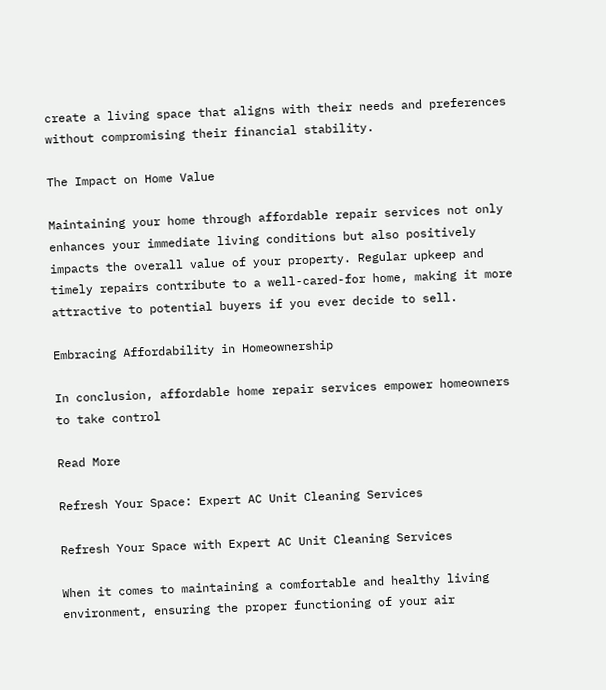create a living space that aligns with their needs and preferences without compromising their financial stability.

The Impact on Home Value

Maintaining your home through affordable repair services not only enhances your immediate living conditions but also positively impacts the overall value of your property. Regular upkeep and timely repairs contribute to a well-cared-for home, making it more attractive to potential buyers if you ever decide to sell.

Embracing Affordability in Homeownership

In conclusion, affordable home repair services empower homeowners to take control

Read More

Refresh Your Space: Expert AC Unit Cleaning Services

Refresh Your Space with Expert AC Unit Cleaning Services

When it comes to maintaining a comfortable and healthy living environment, ensuring the proper functioning of your air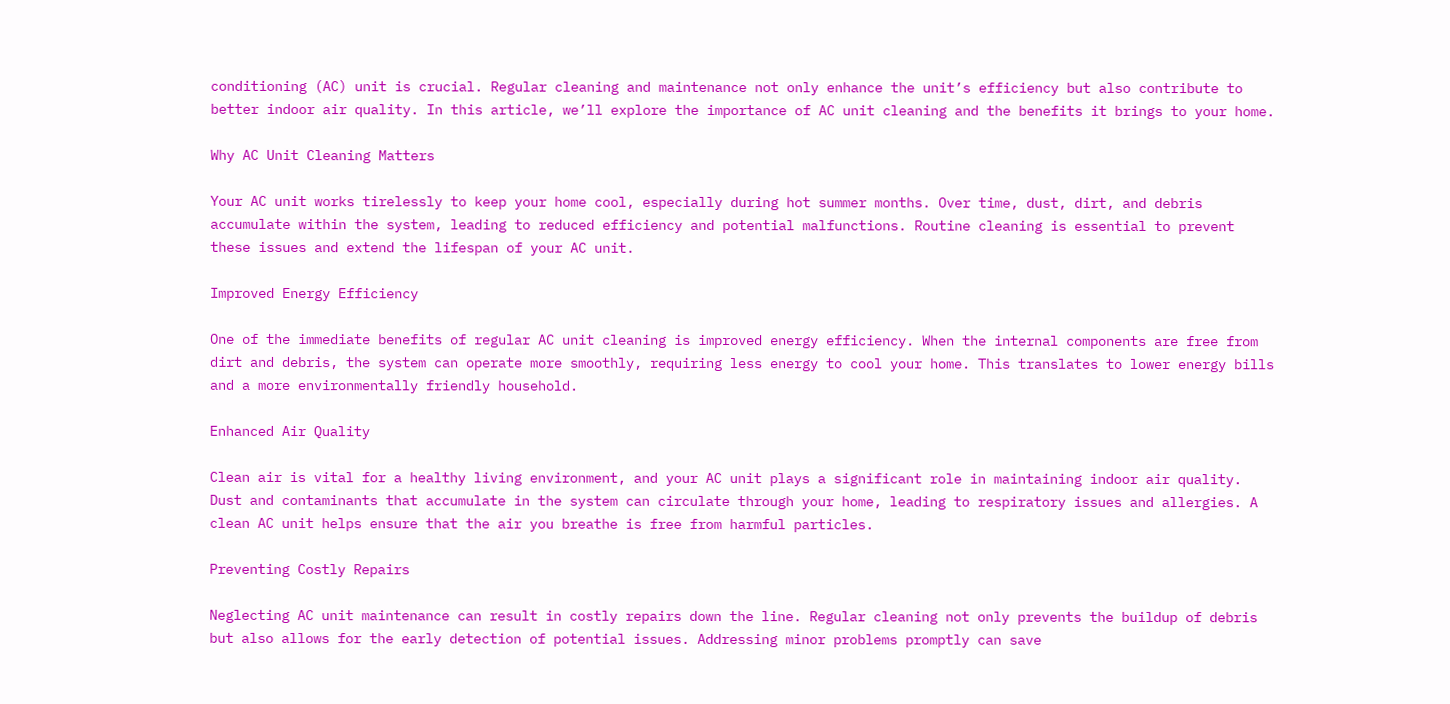conditioning (AC) unit is crucial. Regular cleaning and maintenance not only enhance the unit’s efficiency but also contribute to better indoor air quality. In this article, we’ll explore the importance of AC unit cleaning and the benefits it brings to your home.

Why AC Unit Cleaning Matters

Your AC unit works tirelessly to keep your home cool, especially during hot summer months. Over time, dust, dirt, and debris accumulate within the system, leading to reduced efficiency and potential malfunctions. Routine cleaning is essential to prevent these issues and extend the lifespan of your AC unit.

Improved Energy Efficiency

One of the immediate benefits of regular AC unit cleaning is improved energy efficiency. When the internal components are free from dirt and debris, the system can operate more smoothly, requiring less energy to cool your home. This translates to lower energy bills and a more environmentally friendly household.

Enhanced Air Quality

Clean air is vital for a healthy living environment, and your AC unit plays a significant role in maintaining indoor air quality. Dust and contaminants that accumulate in the system can circulate through your home, leading to respiratory issues and allergies. A clean AC unit helps ensure that the air you breathe is free from harmful particles.

Preventing Costly Repairs

Neglecting AC unit maintenance can result in costly repairs down the line. Regular cleaning not only prevents the buildup of debris but also allows for the early detection of potential issues. Addressing minor problems promptly can save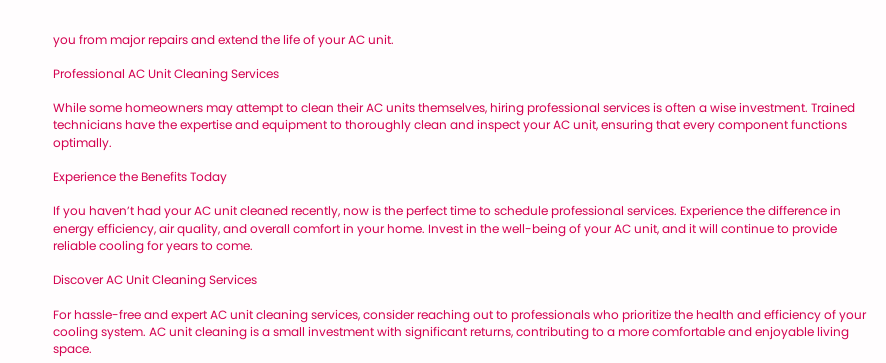you from major repairs and extend the life of your AC unit.

Professional AC Unit Cleaning Services

While some homeowners may attempt to clean their AC units themselves, hiring professional services is often a wise investment. Trained technicians have the expertise and equipment to thoroughly clean and inspect your AC unit, ensuring that every component functions optimally.

Experience the Benefits Today

If you haven’t had your AC unit cleaned recently, now is the perfect time to schedule professional services. Experience the difference in energy efficiency, air quality, and overall comfort in your home. Invest in the well-being of your AC unit, and it will continue to provide reliable cooling for years to come.

Discover AC Unit Cleaning Services

For hassle-free and expert AC unit cleaning services, consider reaching out to professionals who prioritize the health and efficiency of your cooling system. AC unit cleaning is a small investment with significant returns, contributing to a more comfortable and enjoyable living space.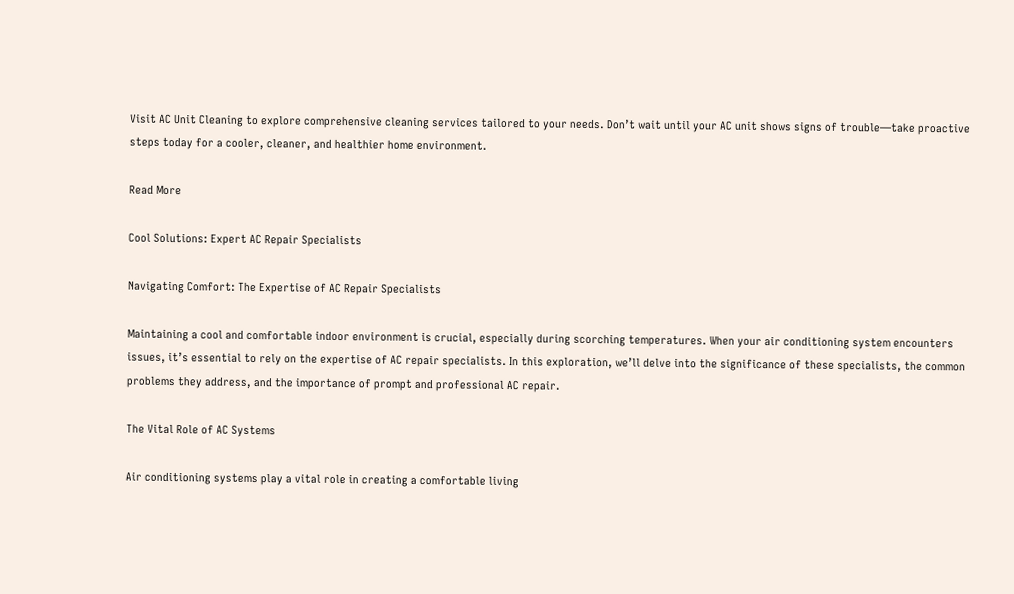Visit AC Unit Cleaning to explore comprehensive cleaning services tailored to your needs. Don’t wait until your AC unit shows signs of trouble—take proactive steps today for a cooler, cleaner, and healthier home environment.

Read More

Cool Solutions: Expert AC Repair Specialists

Navigating Comfort: The Expertise of AC Repair Specialists

Maintaining a cool and comfortable indoor environment is crucial, especially during scorching temperatures. When your air conditioning system encounters issues, it’s essential to rely on the expertise of AC repair specialists. In this exploration, we’ll delve into the significance of these specialists, the common problems they address, and the importance of prompt and professional AC repair.

The Vital Role of AC Systems

Air conditioning systems play a vital role in creating a comfortable living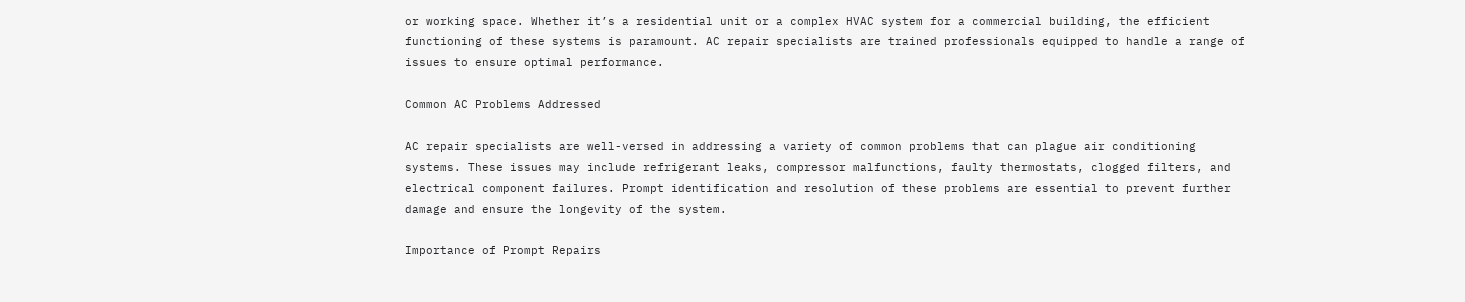or working space. Whether it’s a residential unit or a complex HVAC system for a commercial building, the efficient functioning of these systems is paramount. AC repair specialists are trained professionals equipped to handle a range of issues to ensure optimal performance.

Common AC Problems Addressed

AC repair specialists are well-versed in addressing a variety of common problems that can plague air conditioning systems. These issues may include refrigerant leaks, compressor malfunctions, faulty thermostats, clogged filters, and electrical component failures. Prompt identification and resolution of these problems are essential to prevent further damage and ensure the longevity of the system.

Importance of Prompt Repairs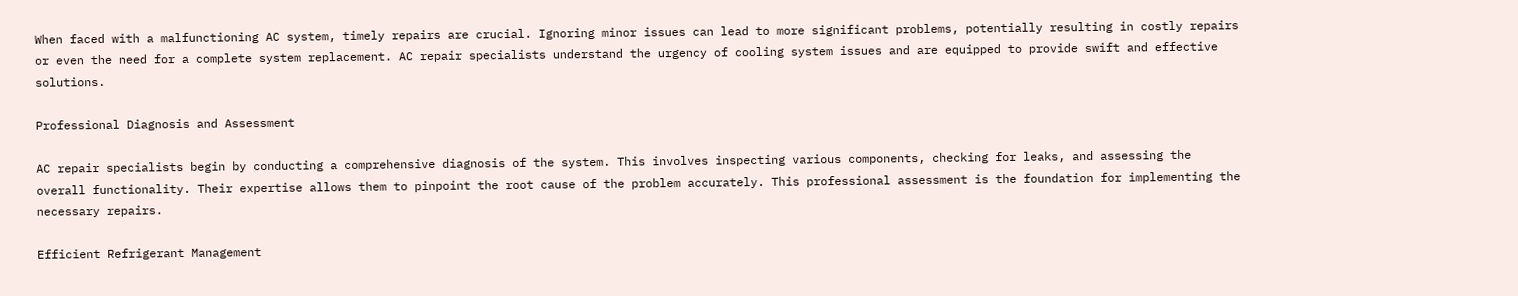When faced with a malfunctioning AC system, timely repairs are crucial. Ignoring minor issues can lead to more significant problems, potentially resulting in costly repairs or even the need for a complete system replacement. AC repair specialists understand the urgency of cooling system issues and are equipped to provide swift and effective solutions.

Professional Diagnosis and Assessment

AC repair specialists begin by conducting a comprehensive diagnosis of the system. This involves inspecting various components, checking for leaks, and assessing the overall functionality. Their expertise allows them to pinpoint the root cause of the problem accurately. This professional assessment is the foundation for implementing the necessary repairs.

Efficient Refrigerant Management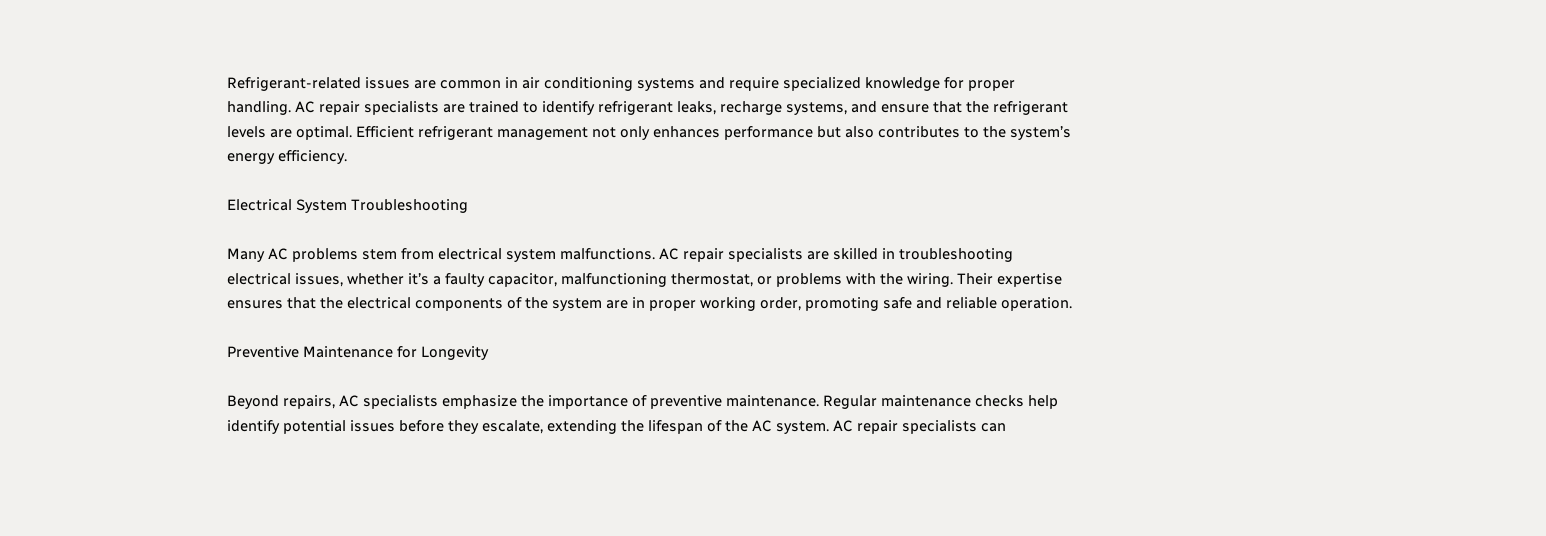Refrigerant-related issues are common in air conditioning systems and require specialized knowledge for proper handling. AC repair specialists are trained to identify refrigerant leaks, recharge systems, and ensure that the refrigerant levels are optimal. Efficient refrigerant management not only enhances performance but also contributes to the system’s energy efficiency.

Electrical System Troubleshooting

Many AC problems stem from electrical system malfunctions. AC repair specialists are skilled in troubleshooting electrical issues, whether it’s a faulty capacitor, malfunctioning thermostat, or problems with the wiring. Their expertise ensures that the electrical components of the system are in proper working order, promoting safe and reliable operation.

Preventive Maintenance for Longevity

Beyond repairs, AC specialists emphasize the importance of preventive maintenance. Regular maintenance checks help identify potential issues before they escalate, extending the lifespan of the AC system. AC repair specialists can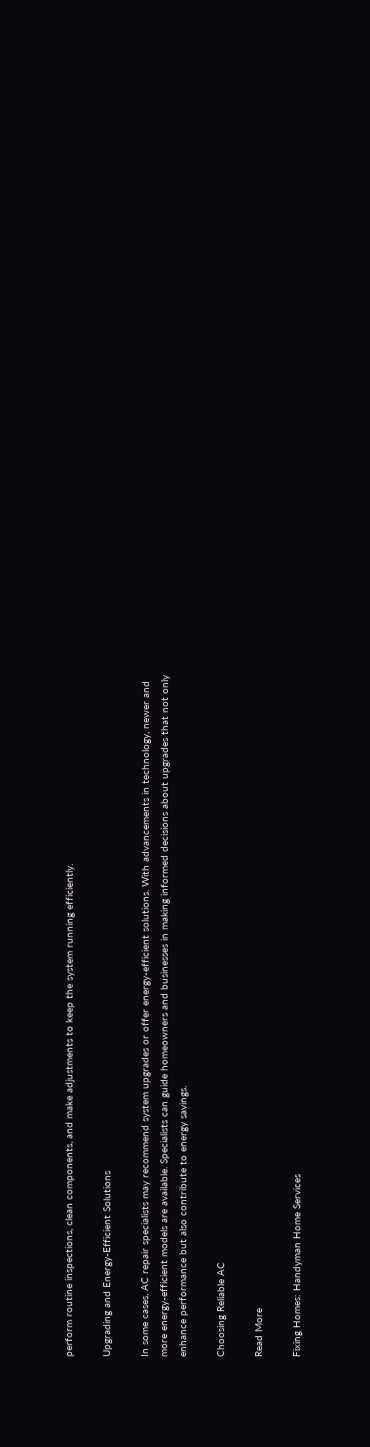perform routine inspections, clean components, and make adjustments to keep the system running efficiently.

Upgrading and Energy-Efficient Solutions

In some cases, AC repair specialists may recommend system upgrades or offer energy-efficient solutions. With advancements in technology, newer and more energy-efficient models are available. Specialists can guide homeowners and businesses in making informed decisions about upgrades that not only enhance performance but also contribute to energy savings.

Choosing Reliable AC

Read More

Fixing Homes: Handyman Home Services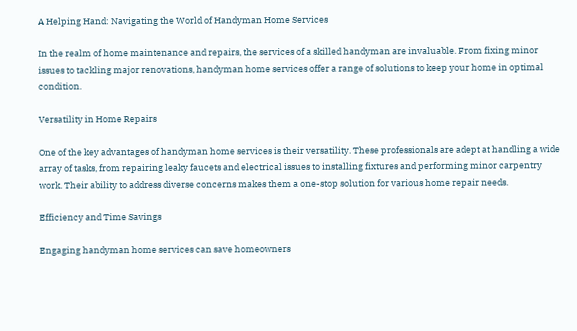A Helping Hand: Navigating the World of Handyman Home Services

In the realm of home maintenance and repairs, the services of a skilled handyman are invaluable. From fixing minor issues to tackling major renovations, handyman home services offer a range of solutions to keep your home in optimal condition.

Versatility in Home Repairs

One of the key advantages of handyman home services is their versatility. These professionals are adept at handling a wide array of tasks, from repairing leaky faucets and electrical issues to installing fixtures and performing minor carpentry work. Their ability to address diverse concerns makes them a one-stop solution for various home repair needs.

Efficiency and Time Savings

Engaging handyman home services can save homeowners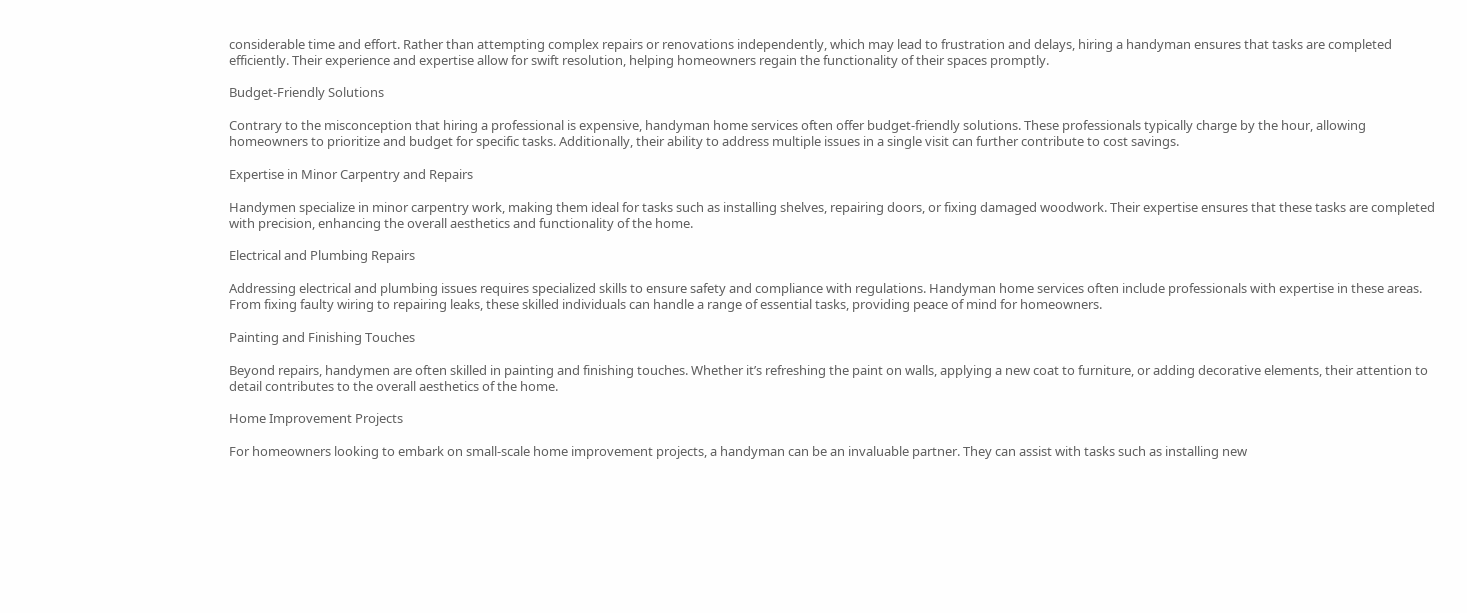considerable time and effort. Rather than attempting complex repairs or renovations independently, which may lead to frustration and delays, hiring a handyman ensures that tasks are completed efficiently. Their experience and expertise allow for swift resolution, helping homeowners regain the functionality of their spaces promptly.

Budget-Friendly Solutions

Contrary to the misconception that hiring a professional is expensive, handyman home services often offer budget-friendly solutions. These professionals typically charge by the hour, allowing homeowners to prioritize and budget for specific tasks. Additionally, their ability to address multiple issues in a single visit can further contribute to cost savings.

Expertise in Minor Carpentry and Repairs

Handymen specialize in minor carpentry work, making them ideal for tasks such as installing shelves, repairing doors, or fixing damaged woodwork. Their expertise ensures that these tasks are completed with precision, enhancing the overall aesthetics and functionality of the home.

Electrical and Plumbing Repairs

Addressing electrical and plumbing issues requires specialized skills to ensure safety and compliance with regulations. Handyman home services often include professionals with expertise in these areas. From fixing faulty wiring to repairing leaks, these skilled individuals can handle a range of essential tasks, providing peace of mind for homeowners.

Painting and Finishing Touches

Beyond repairs, handymen are often skilled in painting and finishing touches. Whether it’s refreshing the paint on walls, applying a new coat to furniture, or adding decorative elements, their attention to detail contributes to the overall aesthetics of the home.

Home Improvement Projects

For homeowners looking to embark on small-scale home improvement projects, a handyman can be an invaluable partner. They can assist with tasks such as installing new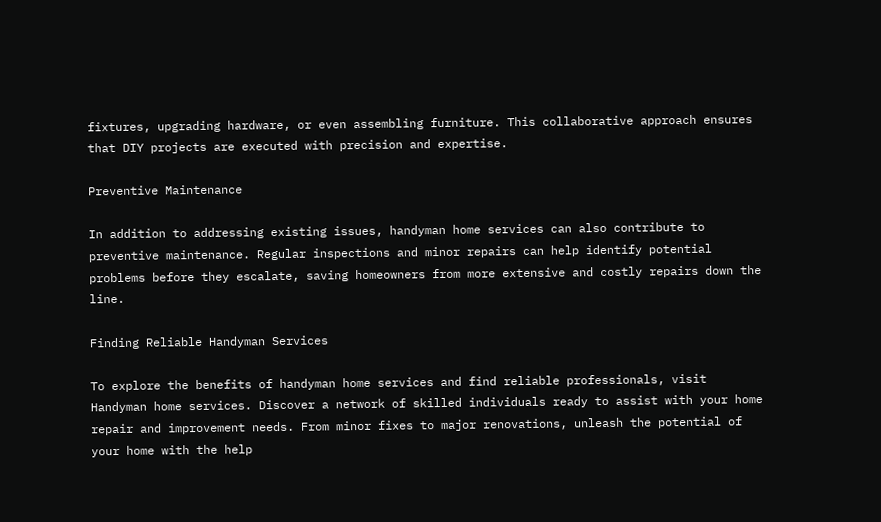fixtures, upgrading hardware, or even assembling furniture. This collaborative approach ensures that DIY projects are executed with precision and expertise.

Preventive Maintenance

In addition to addressing existing issues, handyman home services can also contribute to preventive maintenance. Regular inspections and minor repairs can help identify potential problems before they escalate, saving homeowners from more extensive and costly repairs down the line.

Finding Reliable Handyman Services

To explore the benefits of handyman home services and find reliable professionals, visit Handyman home services. Discover a network of skilled individuals ready to assist with your home repair and improvement needs. From minor fixes to major renovations, unleash the potential of your home with the help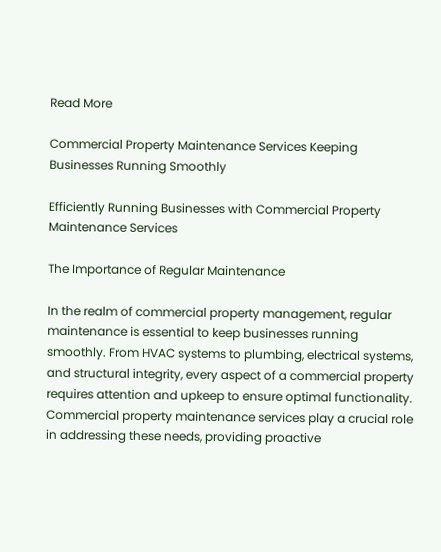Read More

Commercial Property Maintenance Services Keeping Businesses Running Smoothly

Efficiently Running Businesses with Commercial Property Maintenance Services

The Importance of Regular Maintenance

In the realm of commercial property management, regular maintenance is essential to keep businesses running smoothly. From HVAC systems to plumbing, electrical systems, and structural integrity, every aspect of a commercial property requires attention and upkeep to ensure optimal functionality. Commercial property maintenance services play a crucial role in addressing these needs, providing proactive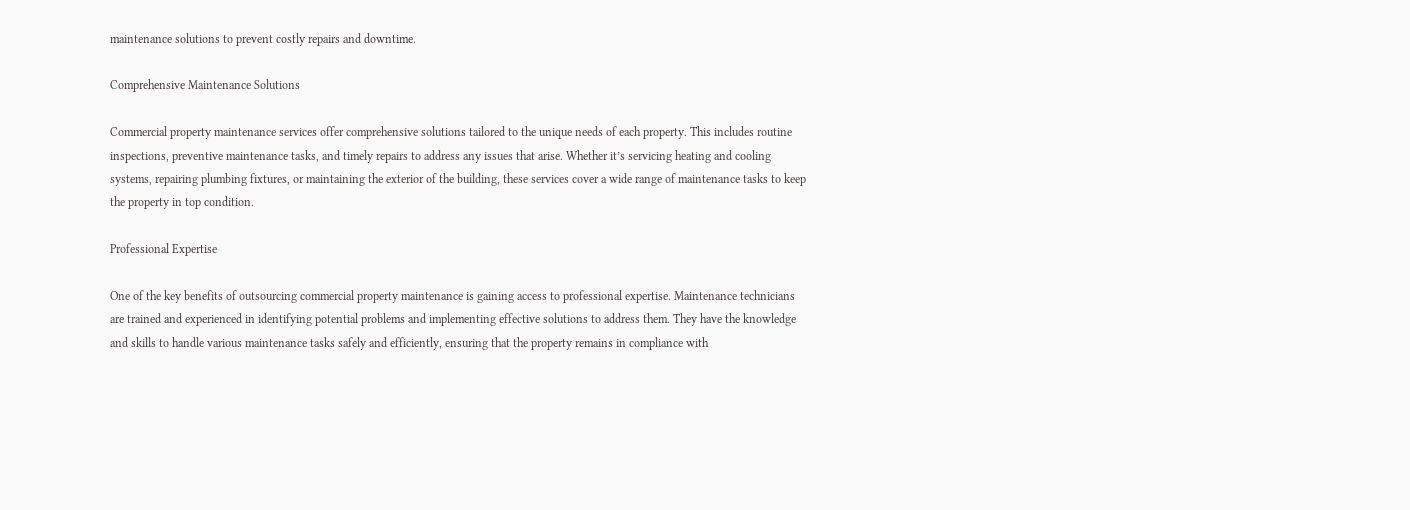maintenance solutions to prevent costly repairs and downtime.

Comprehensive Maintenance Solutions

Commercial property maintenance services offer comprehensive solutions tailored to the unique needs of each property. This includes routine inspections, preventive maintenance tasks, and timely repairs to address any issues that arise. Whether it’s servicing heating and cooling systems, repairing plumbing fixtures, or maintaining the exterior of the building, these services cover a wide range of maintenance tasks to keep the property in top condition.

Professional Expertise

One of the key benefits of outsourcing commercial property maintenance is gaining access to professional expertise. Maintenance technicians are trained and experienced in identifying potential problems and implementing effective solutions to address them. They have the knowledge and skills to handle various maintenance tasks safely and efficiently, ensuring that the property remains in compliance with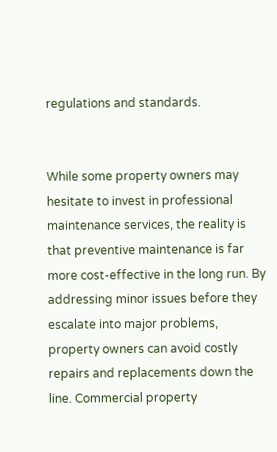regulations and standards.


While some property owners may hesitate to invest in professional maintenance services, the reality is that preventive maintenance is far more cost-effective in the long run. By addressing minor issues before they escalate into major problems, property owners can avoid costly repairs and replacements down the line. Commercial property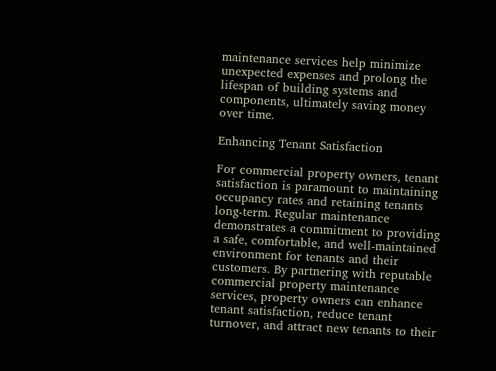maintenance services help minimize unexpected expenses and prolong the lifespan of building systems and components, ultimately saving money over time.

Enhancing Tenant Satisfaction

For commercial property owners, tenant satisfaction is paramount to maintaining occupancy rates and retaining tenants long-term. Regular maintenance demonstrates a commitment to providing a safe, comfortable, and well-maintained environment for tenants and their customers. By partnering with reputable commercial property maintenance services, property owners can enhance tenant satisfaction, reduce tenant turnover, and attract new tenants to their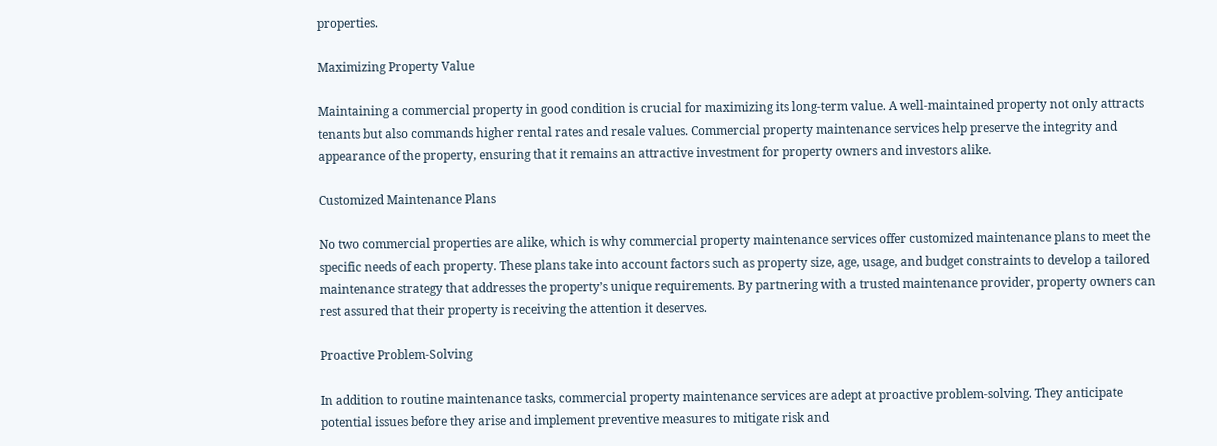properties.

Maximizing Property Value

Maintaining a commercial property in good condition is crucial for maximizing its long-term value. A well-maintained property not only attracts tenants but also commands higher rental rates and resale values. Commercial property maintenance services help preserve the integrity and appearance of the property, ensuring that it remains an attractive investment for property owners and investors alike.

Customized Maintenance Plans

No two commercial properties are alike, which is why commercial property maintenance services offer customized maintenance plans to meet the specific needs of each property. These plans take into account factors such as property size, age, usage, and budget constraints to develop a tailored maintenance strategy that addresses the property’s unique requirements. By partnering with a trusted maintenance provider, property owners can rest assured that their property is receiving the attention it deserves.

Proactive Problem-Solving

In addition to routine maintenance tasks, commercial property maintenance services are adept at proactive problem-solving. They anticipate potential issues before they arise and implement preventive measures to mitigate risk and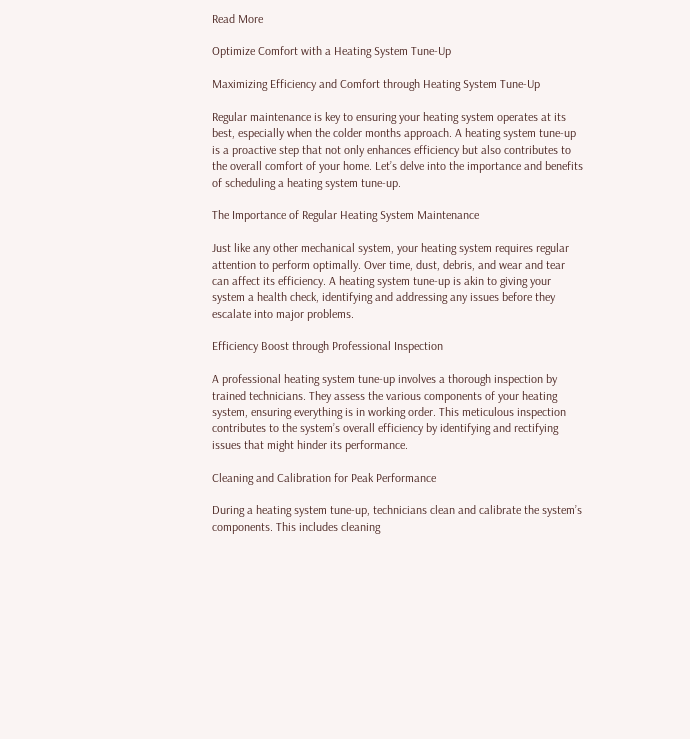Read More

Optimize Comfort with a Heating System Tune-Up

Maximizing Efficiency and Comfort through Heating System Tune-Up

Regular maintenance is key to ensuring your heating system operates at its best, especially when the colder months approach. A heating system tune-up is a proactive step that not only enhances efficiency but also contributes to the overall comfort of your home. Let’s delve into the importance and benefits of scheduling a heating system tune-up.

The Importance of Regular Heating System Maintenance

Just like any other mechanical system, your heating system requires regular attention to perform optimally. Over time, dust, debris, and wear and tear can affect its efficiency. A heating system tune-up is akin to giving your system a health check, identifying and addressing any issues before they escalate into major problems.

Efficiency Boost through Professional Inspection

A professional heating system tune-up involves a thorough inspection by trained technicians. They assess the various components of your heating system, ensuring everything is in working order. This meticulous inspection contributes to the system’s overall efficiency by identifying and rectifying issues that might hinder its performance.

Cleaning and Calibration for Peak Performance

During a heating system tune-up, technicians clean and calibrate the system’s components. This includes cleaning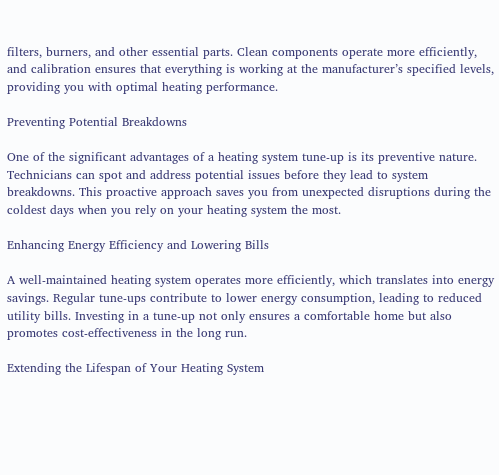filters, burners, and other essential parts. Clean components operate more efficiently, and calibration ensures that everything is working at the manufacturer’s specified levels, providing you with optimal heating performance.

Preventing Potential Breakdowns

One of the significant advantages of a heating system tune-up is its preventive nature. Technicians can spot and address potential issues before they lead to system breakdowns. This proactive approach saves you from unexpected disruptions during the coldest days when you rely on your heating system the most.

Enhancing Energy Efficiency and Lowering Bills

A well-maintained heating system operates more efficiently, which translates into energy savings. Regular tune-ups contribute to lower energy consumption, leading to reduced utility bills. Investing in a tune-up not only ensures a comfortable home but also promotes cost-effectiveness in the long run.

Extending the Lifespan of Your Heating System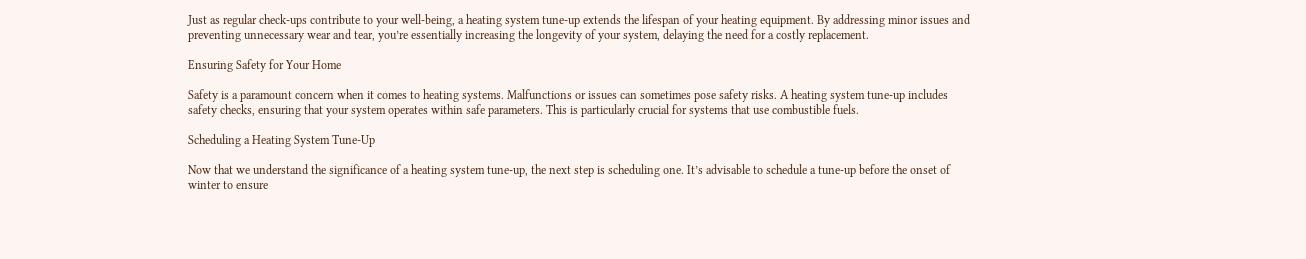Just as regular check-ups contribute to your well-being, a heating system tune-up extends the lifespan of your heating equipment. By addressing minor issues and preventing unnecessary wear and tear, you’re essentially increasing the longevity of your system, delaying the need for a costly replacement.

Ensuring Safety for Your Home

Safety is a paramount concern when it comes to heating systems. Malfunctions or issues can sometimes pose safety risks. A heating system tune-up includes safety checks, ensuring that your system operates within safe parameters. This is particularly crucial for systems that use combustible fuels.

Scheduling a Heating System Tune-Up

Now that we understand the significance of a heating system tune-up, the next step is scheduling one. It’s advisable to schedule a tune-up before the onset of winter to ensure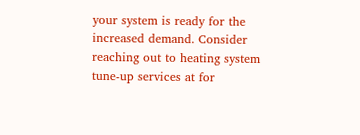your system is ready for the increased demand. Consider reaching out to heating system tune-up services at for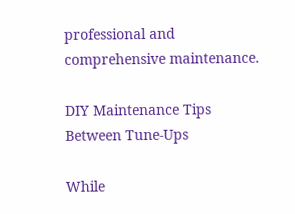professional and comprehensive maintenance.

DIY Maintenance Tips Between Tune-Ups

While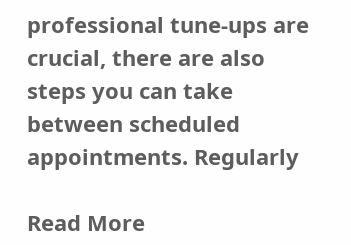professional tune-ups are crucial, there are also steps you can take between scheduled appointments. Regularly

Read More